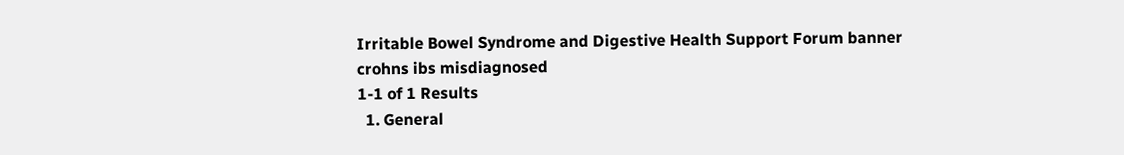Irritable Bowel Syndrome and Digestive Health Support Forum banner
crohns ibs misdiagnosed
1-1 of 1 Results
  1. General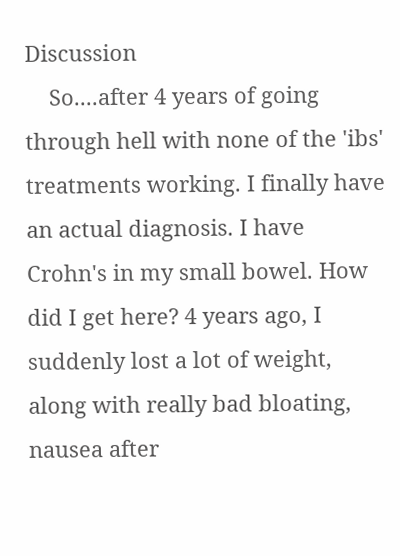Discussion
    So....after 4 years of going through hell with none of the 'ibs' treatments working. I finally have an actual diagnosis. I have Crohn's in my small bowel. How did I get here? 4 years ago, I suddenly lost a lot of weight, along with really bad bloating, nausea after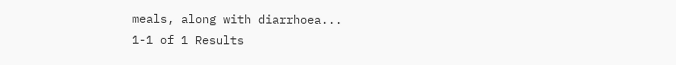meals, along with diarrhoea...
1-1 of 1 Results